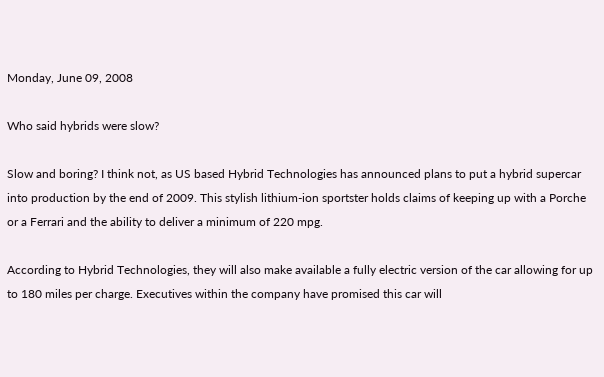Monday, June 09, 2008

Who said hybrids were slow?

Slow and boring? I think not, as US based Hybrid Technologies has announced plans to put a hybrid supercar into production by the end of 2009. This stylish lithium-ion sportster holds claims of keeping up with a Porche or a Ferrari and the ability to deliver a minimum of 220 mpg.

According to Hybrid Technologies, they will also make available a fully electric version of the car allowing for up to 180 miles per charge. Executives within the company have promised this car will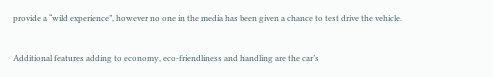provide a “wild experience”, however no one in the media has been given a chance to test drive the vehicle.

Additional features adding to economy, eco-friendliness and handling are the car’s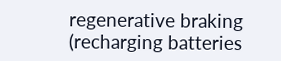regenerative braking (recharging batteries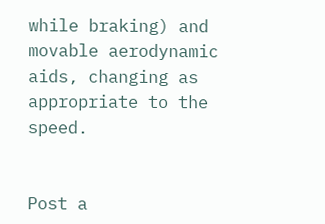while braking) and movable aerodynamic aids, changing as appropriate to the speed.


Post a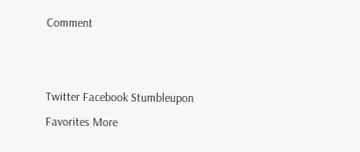Comment


Twitter Facebook Stumbleupon Favorites More